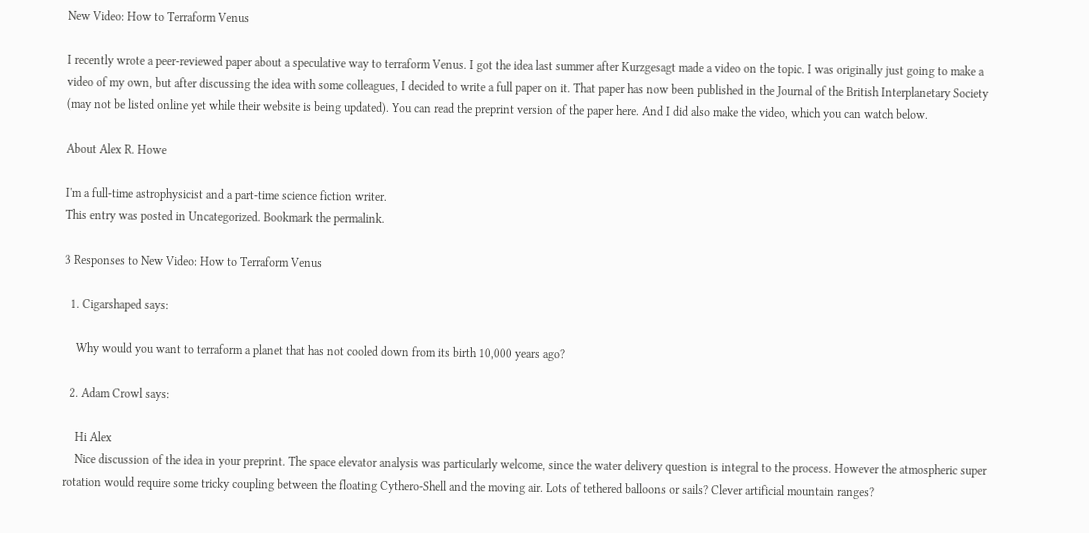New Video: How to Terraform Venus

I recently wrote a peer-reviewed paper about a speculative way to terraform Venus. I got the idea last summer after Kurzgesagt made a video on the topic. I was originally just going to make a video of my own, but after discussing the idea with some colleagues, I decided to write a full paper on it. That paper has now been published in the Journal of the British Interplanetary Society (may not be listed online yet while their website is being updated). You can read the preprint version of the paper here. And I did also make the video, which you can watch below.

About Alex R. Howe

I'm a full-time astrophysicist and a part-time science fiction writer.
This entry was posted in Uncategorized. Bookmark the permalink.

3 Responses to New Video: How to Terraform Venus

  1. Cigarshaped says:

    Why would you want to terraform a planet that has not cooled down from its birth 10,000 years ago?

  2. Adam Crowl says:

    Hi Alex
    Nice discussion of the idea in your preprint. The space elevator analysis was particularly welcome, since the water delivery question is integral to the process. However the atmospheric super rotation would require some tricky coupling between the floating Cythero-Shell and the moving air. Lots of tethered balloons or sails? Clever artificial mountain ranges?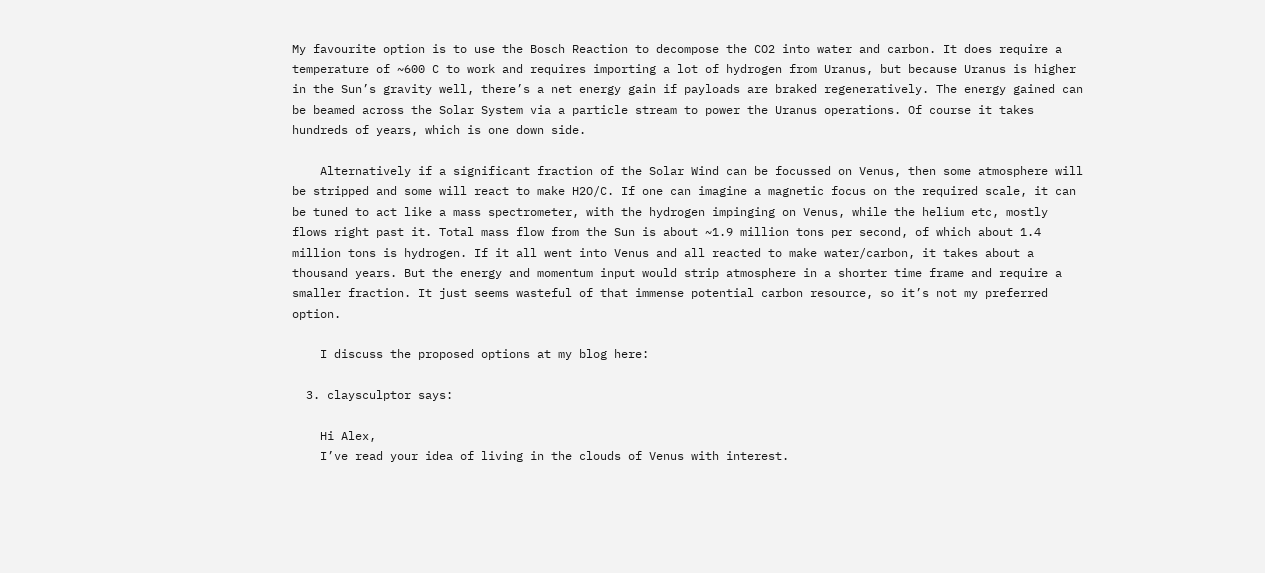My favourite option is to use the Bosch Reaction to decompose the CO2 into water and carbon. It does require a temperature of ~600 C to work and requires importing a lot of hydrogen from Uranus, but because Uranus is higher in the Sun’s gravity well, there’s a net energy gain if payloads are braked regeneratively. The energy gained can be beamed across the Solar System via a particle stream to power the Uranus operations. Of course it takes hundreds of years, which is one down side.

    Alternatively if a significant fraction of the Solar Wind can be focussed on Venus, then some atmosphere will be stripped and some will react to make H2O/C. If one can imagine a magnetic focus on the required scale, it can be tuned to act like a mass spectrometer, with the hydrogen impinging on Venus, while the helium etc, mostly flows right past it. Total mass flow from the Sun is about ~1.9 million tons per second, of which about 1.4 million tons is hydrogen. If it all went into Venus and all reacted to make water/carbon, it takes about a thousand years. But the energy and momentum input would strip atmosphere in a shorter time frame and require a smaller fraction. It just seems wasteful of that immense potential carbon resource, so it’s not my preferred option.

    I discuss the proposed options at my blog here:

  3. claysculptor says:

    Hi Alex,
    I’ve read your idea of living in the clouds of Venus with interest.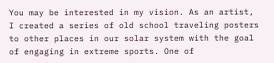You may be interested in my vision. As an artist, I created a series of old school traveling posters to other places in our solar system with the goal of engaging in extreme sports. One of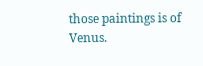those paintings is of Venus.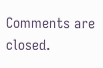Comments are closed.